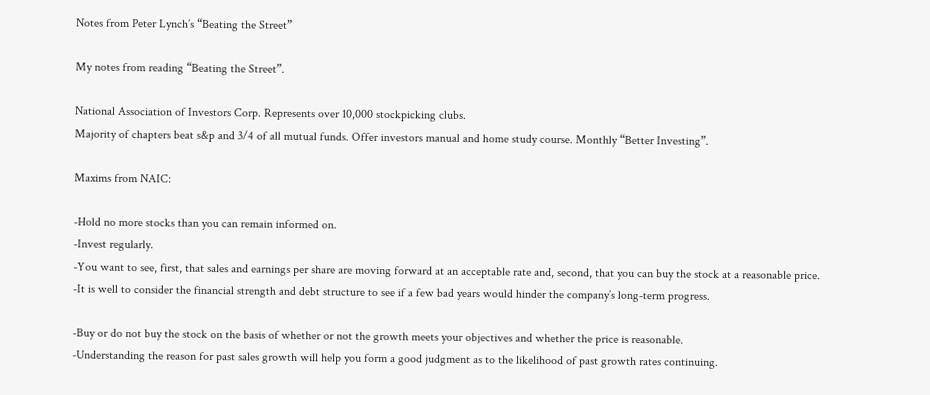Notes from Peter Lynch’s “Beating the Street”

My notes from reading “Beating the Street”.

National Association of Investors Corp. Represents over 10,000 stockpicking clubs.
Majority of chapters beat s&p and 3/4 of all mutual funds. Offer investors manual and home study course. Monthly “Better Investing”.

Maxims from NAIC:

-Hold no more stocks than you can remain informed on.
-Invest regularly.
-You want to see, first, that sales and earnings per share are moving forward at an acceptable rate and, second, that you can buy the stock at a reasonable price.
-It is well to consider the financial strength and debt structure to see if a few bad years would hinder the company’s long-term progress.

-Buy or do not buy the stock on the basis of whether or not the growth meets your objectives and whether the price is reasonable.
-Understanding the reason for past sales growth will help you form a good judgment as to the likelihood of past growth rates continuing.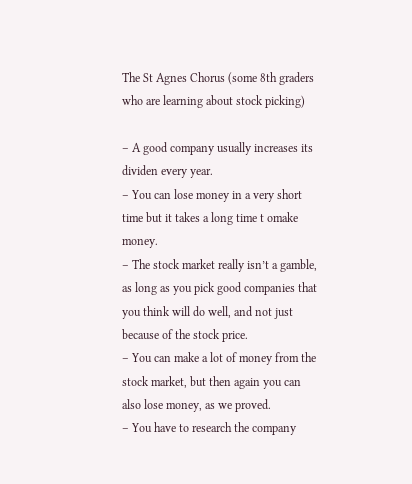The St Agnes Chorus (some 8th graders who are learning about stock picking)

– A good company usually increases its dividen every year.
– You can lose money in a very short time but it takes a long time t omake money.
– The stock market really isn’t a gamble, as long as you pick good companies that you think will do well, and not just because of the stock price.
– You can make a lot of money from the stock market, but then again you can also lose money, as we proved.
– You have to research the company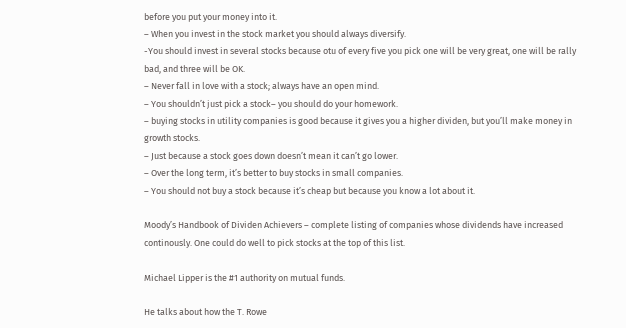before you put your money into it.
– When you invest in the stock market you should always diversify.
-You should invest in several stocks because otu of every five you pick one will be very great, one will be rally bad, and three will be OK.
– Never fall in love with a stock; always have an open mind.
– You shouldn’t just pick a stock– you should do your homework.
– buying stocks in utility companies is good because it gives you a higher dividen, but you’ll make money in growth stocks.
– Just because a stock goes down doesn’t mean it can’t go lower.
– Over the long term, it’s better to buy stocks in small companies.
– You should not buy a stock because it’s cheap but because you know a lot about it.

Moody’s Handbook of Dividen Achievers – complete listing of companies whose dividends have increased continously. One could do well to pick stocks at the top of this list.

Michael Lipper is the #1 authority on mutual funds.

He talks about how the T. Rowe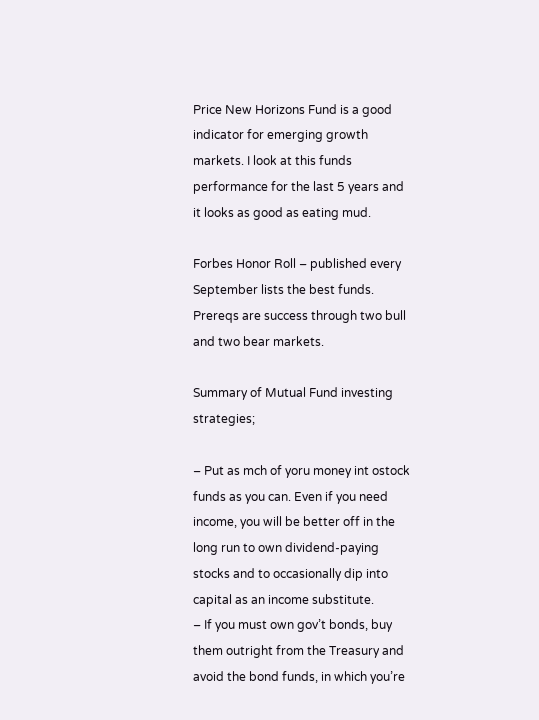Price New Horizons Fund is a good indicator for emerging growth markets. I look at this funds performance for the last 5 years and it looks as good as eating mud.

Forbes Honor Roll – published every September lists the best funds. Prereqs are success through two bull and two bear markets.

Summary of Mutual Fund investing strategies;

– Put as mch of yoru money int ostock funds as you can. Even if you need income, you will be better off in the long run to own dividend-paying stocks and to occasionally dip into capital as an income substitute.
– If you must own gov’t bonds, buy them outright from the Treasury and avoid the bond funds, in which you’re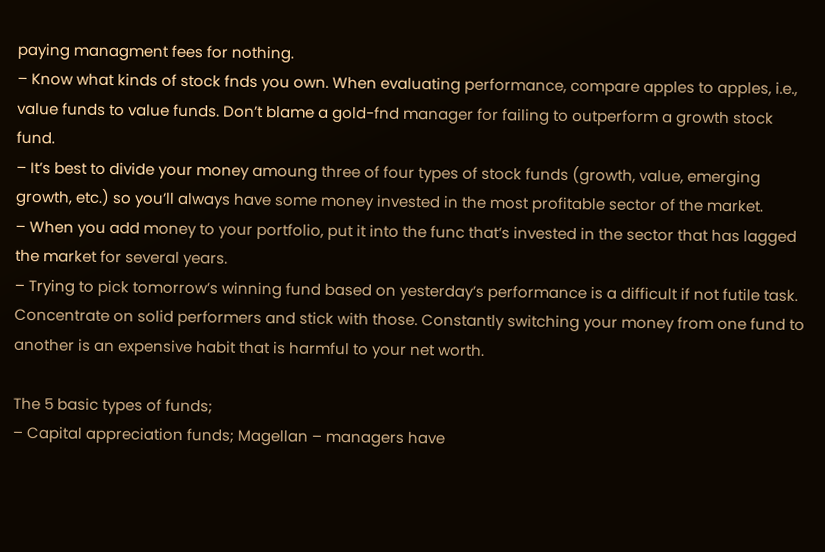paying managment fees for nothing.
– Know what kinds of stock fnds you own. When evaluating performance, compare apples to apples, i.e., value funds to value funds. Don’t blame a gold-fnd manager for failing to outperform a growth stock fund.
– It’s best to divide your money amoung three of four types of stock funds (growth, value, emerging growth, etc.) so you’ll always have some money invested in the most profitable sector of the market.
– When you add money to your portfolio, put it into the func that’s invested in the sector that has lagged the market for several years.
– Trying to pick tomorrow’s winning fund based on yesterday’s performance is a difficult if not futile task. Concentrate on solid performers and stick with those. Constantly switching your money from one fund to another is an expensive habit that is harmful to your net worth.

The 5 basic types of funds;
– Capital appreciation funds; Magellan – managers have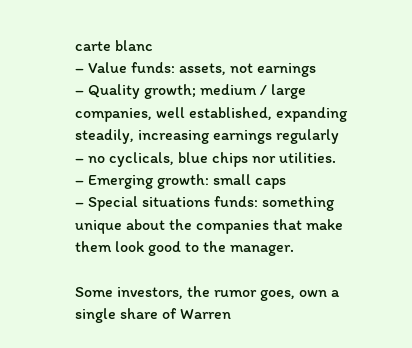carte blanc
– Value funds: assets, not earnings
– Quality growth; medium / large companies, well established, expanding steadily, increasing earnings regularly – no cyclicals, blue chips nor utilities.
– Emerging growth: small caps
– Special situations funds: something unique about the companies that make them look good to the manager.

Some investors, the rumor goes, own a single share of Warren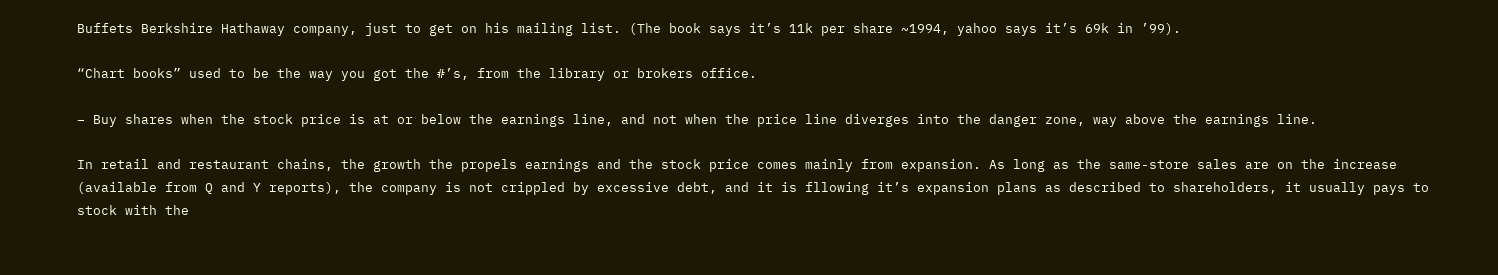Buffets Berkshire Hathaway company, just to get on his mailing list. (The book says it’s 11k per share ~1994, yahoo says it’s 69k in ’99).

“Chart books” used to be the way you got the #’s, from the library or brokers office.

– Buy shares when the stock price is at or below the earnings line, and not when the price line diverges into the danger zone, way above the earnings line.

In retail and restaurant chains, the growth the propels earnings and the stock price comes mainly from expansion. As long as the same-store sales are on the increase (available from Q and Y reports), the company is not crippled by excessive debt, and it is fllowing it’s expansion plans as described to shareholders, it usually pays to stock with the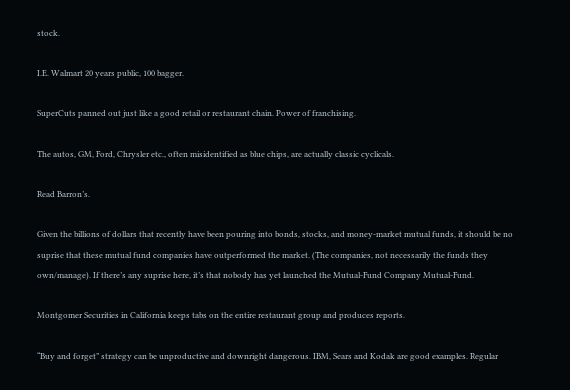stock.

I.E. Walmart 20 years public, 100 bagger.

SuperCuts panned out just like a good retail or restaurant chain. Power of franchising.

The autos, GM, Ford, Chrysler etc., often misidentified as blue chips, are actually classic cyclicals.

Read Barron’s.

Given the billions of dollars that recently have been pouring into bonds, stocks, and money-market mutual funds, it should be no suprise that these mutual fund companies have outperformed the market. (The companies, not necessarily the funds they own/manage). If there’s any suprise here, it’s that nobody has yet launched the Mutual-Fund Company Mutual-Fund.

Montgomer Securities in California keeps tabs on the entire restaurant group and produces reports.

“Buy and forget” strategy can be unproductive and downright dangerous. IBM, Sears and Kodak are good examples. Regular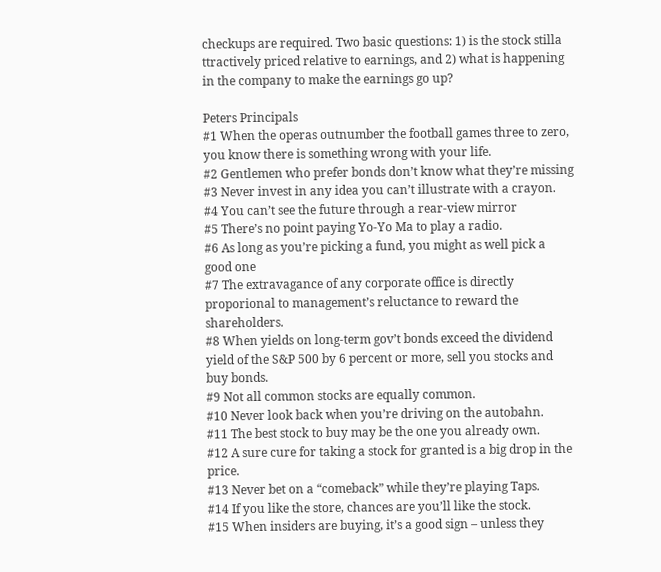checkups are required. Two basic questions: 1) is the stock stilla ttractively priced relative to earnings, and 2) what is happening in the company to make the earnings go up?

Peters Principals
#1 When the operas outnumber the football games three to zero, you know there is something wrong with your life.
#2 Gentlemen who prefer bonds don’t know what they’re missing
#3 Never invest in any idea you can’t illustrate with a crayon.
#4 You can’t see the future through a rear-view mirror
#5 There’s no point paying Yo-Yo Ma to play a radio.
#6 As long as you’re picking a fund, you might as well pick a good one
#7 The extravagance of any corporate office is directly proporional to management’s reluctance to reward the shareholders.
#8 When yields on long-term gov’t bonds exceed the dividend yield of the S&P 500 by 6 percent or more, sell you stocks and buy bonds.
#9 Not all common stocks are equally common.
#10 Never look back when you’re driving on the autobahn.
#11 The best stock to buy may be the one you already own.
#12 A sure cure for taking a stock for granted is a big drop in the price.
#13 Never bet on a “comeback” while they’re playing Taps.
#14 If you like the store, chances are you’ll like the stock.
#15 When insiders are buying, it’s a good sign – unless they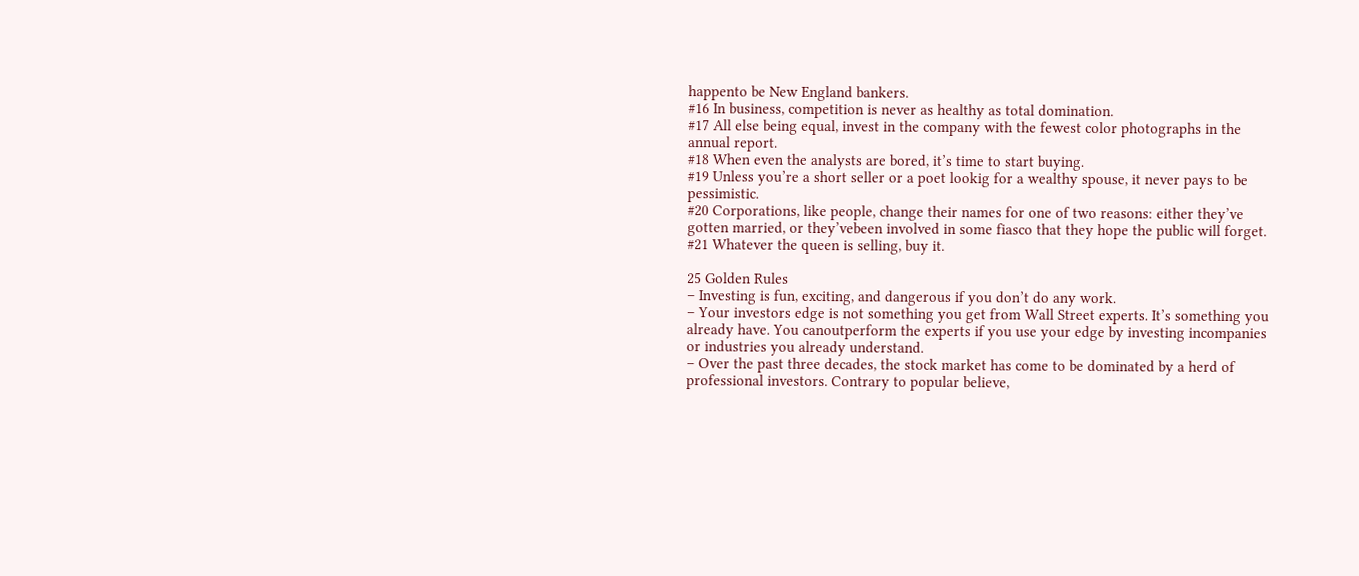happento be New England bankers.
#16 In business, competition is never as healthy as total domination.
#17 All else being equal, invest in the company with the fewest color photographs in the annual report.
#18 When even the analysts are bored, it’s time to start buying.
#19 Unless you’re a short seller or a poet lookig for a wealthy spouse, it never pays to be pessimistic.
#20 Corporations, like people, change their names for one of two reasons: either they’ve gotten married, or they’vebeen involved in some fiasco that they hope the public will forget.
#21 Whatever the queen is selling, buy it.

25 Golden Rules
– Investing is fun, exciting, and dangerous if you don’t do any work.
– Your investors edge is not something you get from Wall Street experts. It’s something you already have. You canoutperform the experts if you use your edge by investing incompanies or industries you already understand.
– Over the past three decades, the stock market has come to be dominated by a herd of professional investors. Contrary to popular believe,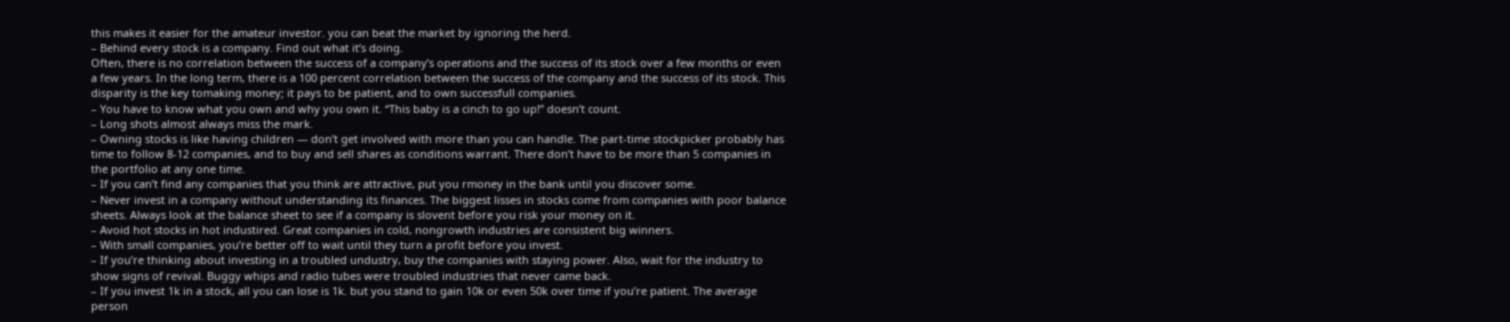this makes it easier for the amateur investor. you can beat the market by ignoring the herd.
– Behind every stock is a company. Find out what it’s doing.
Often, there is no correlation between the success of a company’s operations and the success of its stock over a few months or even a few years. In the long term, there is a 100 percent correlation between the success of the company and the success of its stock. This disparity is the key tomaking money; it pays to be patient, and to own successfull companies.
– You have to know what you own and why you own it. “This baby is a cinch to go up!” doesn’t count.
– Long shots almost always miss the mark.
– Owning stocks is like having children — don’t get involved with more than you can handle. The part-time stockpicker probably has time to follow 8-12 companies, and to buy and sell shares as conditions warrant. There don’t have to be more than 5 companies in the portfolio at any one time.
– If you can’t find any companies that you think are attractive, put you rmoney in the bank until you discover some.
– Never invest in a company without understanding its finances. The biggest lisses in stocks come from companies with poor balance sheets. Always look at the balance sheet to see if a company is slovent before you risk your money on it.
– Avoid hot stocks in hot industired. Great companies in cold, nongrowth industries are consistent big winners.
– With small companies, you’re better off to wait until they turn a profit before you invest.
– If you’re thinking about investing in a troubled undustry, buy the companies with staying power. Also, wait for the industry to show signs of revival. Buggy whips and radio tubes were troubled industries that never came back.
– If you invest 1k in a stock, all you can lose is 1k. but you stand to gain 10k or even 50k over time if you’re patient. The average person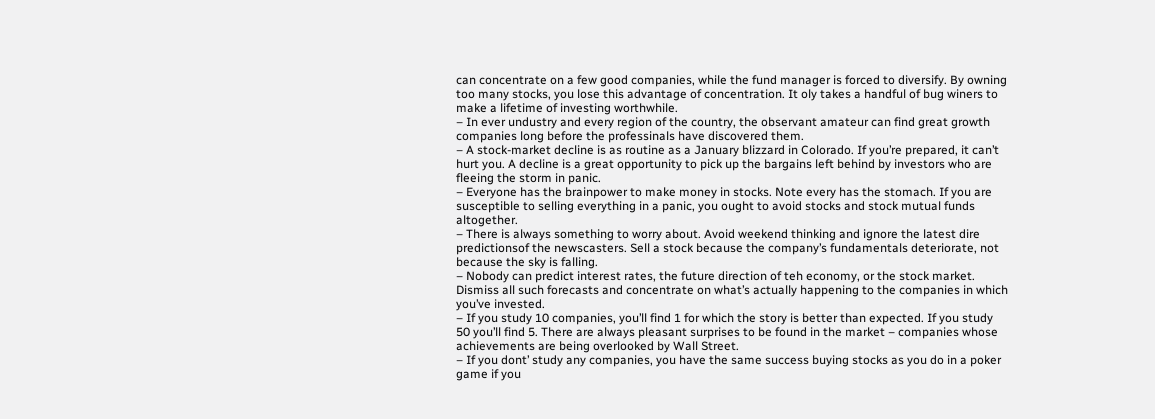can concentrate on a few good companies, while the fund manager is forced to diversify. By owning too many stocks, you lose this advantage of concentration. It oly takes a handful of bug winers to make a lifetime of investing worthwhile.
– In ever undustry and every region of the country, the observant amateur can find great growth companies long before the professinals have discovered them.
– A stock-market decline is as routine as a January blizzard in Colorado. If you’re prepared, it can’t hurt you. A decline is a great opportunity to pick up the bargains left behind by investors who are fleeing the storm in panic.
– Everyone has the brainpower to make money in stocks. Note every has the stomach. If you are susceptible to selling everything in a panic, you ought to avoid stocks and stock mutual funds altogether.
– There is always something to worry about. Avoid weekend thinking and ignore the latest dire predictionsof the newscasters. Sell a stock because the company’s fundamentals deteriorate, not because the sky is falling.
– Nobody can predict interest rates, the future direction of teh economy, or the stock market. Dismiss all such forecasts and concentrate on what’s actually happening to the companies in which you’ve invested.
– If you study 10 companies, you’ll find 1 for which the story is better than expected. If you study 50 you’ll find 5. There are always pleasant surprises to be found in the market – companies whose achievements are being overlooked by Wall Street.
– If you dont’ study any companies, you have the same success buying stocks as you do in a poker game if you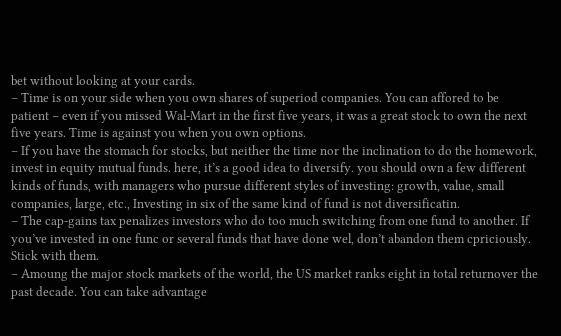bet without looking at your cards.
– Time is on your side when you own shares of superiod companies. You can affored to be patient – even if you missed Wal-Mart in the first five years, it was a great stock to own the next five years. Time is against you when you own options.
– If you have the stomach for stocks, but neither the time nor the inclination to do the homework, invest in equity mutual funds. here, it’s a good idea to diversify. you should own a few different kinds of funds, with managers who pursue different styles of investing: growth, value, small companies, large, etc., Investing in six of the same kind of fund is not diversificatin.
– The cap-gains tax penalizes investors who do too much switching from one fund to another. If you’ve invested in one func or several funds that have done wel, don’t abandon them cpriciously. Stick with them.
– Amoung the major stock markets of the world, the US market ranks eight in total returnover the past decade. You can take advantage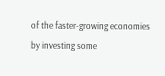of the faster-growing economies by investing some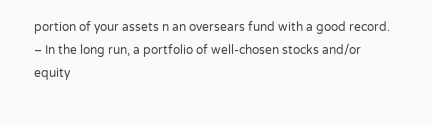portion of your assets n an oversears fund with a good record.
– In the long run, a portfolio of well-chosen stocks and/or equity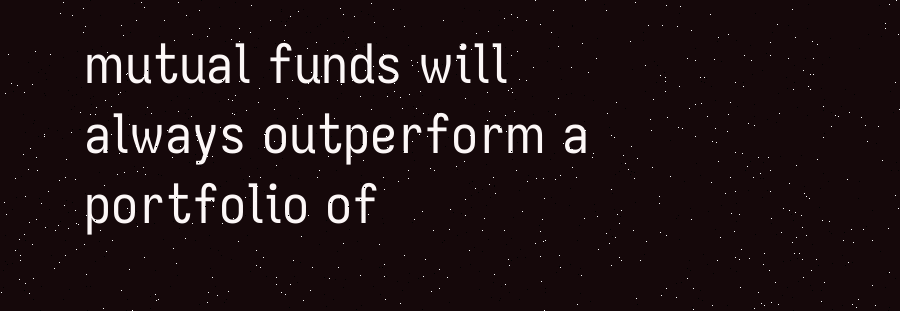mutual funds will always outperform a portfolio of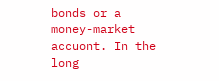bonds or a money-market accuont. In the long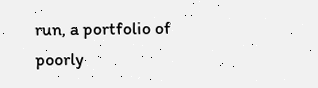run, a portfolio of poorly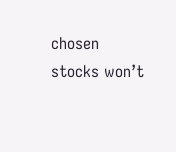chosen stocks won’t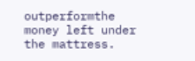outperformthe money left under the mattress.